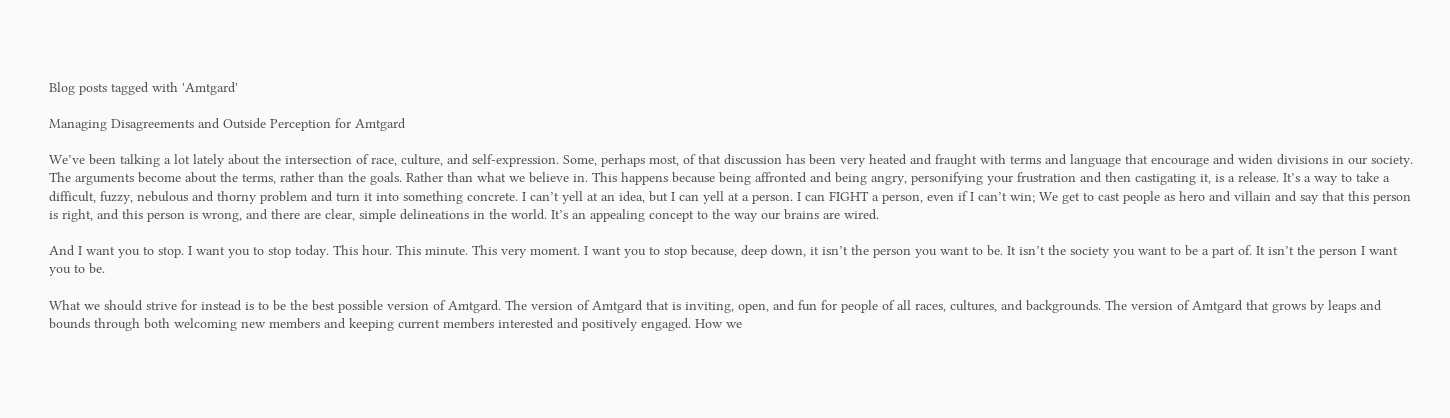Blog posts tagged with 'Amtgard'

Managing Disagreements and Outside Perception for Amtgard

We’ve been talking a lot lately about the intersection of race, culture, and self-expression. Some, perhaps most, of that discussion has been very heated and fraught with terms and language that encourage and widen divisions in our society. The arguments become about the terms, rather than the goals. Rather than what we believe in. This happens because being affronted and being angry, personifying your frustration and then castigating it, is a release. It’s a way to take a difficult, fuzzy, nebulous and thorny problem and turn it into something concrete. I can’t yell at an idea, but I can yell at a person. I can FIGHT a person, even if I can’t win; We get to cast people as hero and villain and say that this person is right, and this person is wrong, and there are clear, simple delineations in the world. It’s an appealing concept to the way our brains are wired.

And I want you to stop. I want you to stop today. This hour. This minute. This very moment. I want you to stop because, deep down, it isn’t the person you want to be. It isn’t the society you want to be a part of. It isn’t the person I want you to be.

What we should strive for instead is to be the best possible version of Amtgard. The version of Amtgard that is inviting, open, and fun for people of all races, cultures, and backgrounds. The version of Amtgard that grows by leaps and bounds through both welcoming new members and keeping current members interested and positively engaged. How we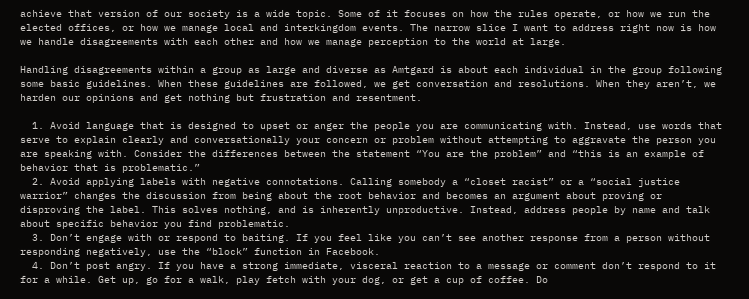achieve that version of our society is a wide topic. Some of it focuses on how the rules operate, or how we run the elected offices, or how we manage local and interkingdom events. The narrow slice I want to address right now is how we handle disagreements with each other and how we manage perception to the world at large.

Handling disagreements within a group as large and diverse as Amtgard is about each individual in the group following some basic guidelines. When these guidelines are followed, we get conversation and resolutions. When they aren’t, we harden our opinions and get nothing but frustration and resentment.

  1. Avoid language that is designed to upset or anger the people you are communicating with. Instead, use words that serve to explain clearly and conversationally your concern or problem without attempting to aggravate the person you are speaking with. Consider the differences between the statement “You are the problem” and “this is an example of behavior that is problematic.”
  2. Avoid applying labels with negative connotations. Calling somebody a “closet racist” or a “social justice warrior” changes the discussion from being about the root behavior and becomes an argument about proving or disproving the label. This solves nothing, and is inherently unproductive. Instead, address people by name and talk about specific behavior you find problematic.
  3. Don’t engage with or respond to baiting. If you feel like you can’t see another response from a person without responding negatively, use the “block” function in Facebook.
  4. Don’t post angry. If you have a strong immediate, visceral reaction to a message or comment don’t respond to it for a while. Get up, go for a walk, play fetch with your dog, or get a cup of coffee. Do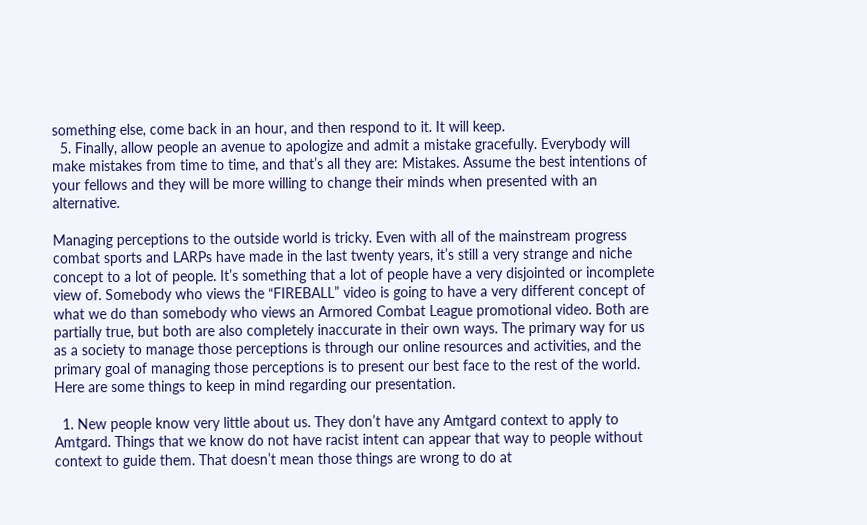something else, come back in an hour, and then respond to it. It will keep.
  5. Finally, allow people an avenue to apologize and admit a mistake gracefully. Everybody will make mistakes from time to time, and that’s all they are: Mistakes. Assume the best intentions of your fellows and they will be more willing to change their minds when presented with an alternative.

Managing perceptions to the outside world is tricky. Even with all of the mainstream progress combat sports and LARPs have made in the last twenty years, it’s still a very strange and niche concept to a lot of people. It’s something that a lot of people have a very disjointed or incomplete view of. Somebody who views the “FIREBALL” video is going to have a very different concept of what we do than somebody who views an Armored Combat League promotional video. Both are partially true, but both are also completely inaccurate in their own ways. The primary way for us as a society to manage those perceptions is through our online resources and activities, and the primary goal of managing those perceptions is to present our best face to the rest of the world. Here are some things to keep in mind regarding our presentation.

  1. New people know very little about us. They don’t have any Amtgard context to apply to Amtgard. Things that we know do not have racist intent can appear that way to people without context to guide them. That doesn’t mean those things are wrong to do at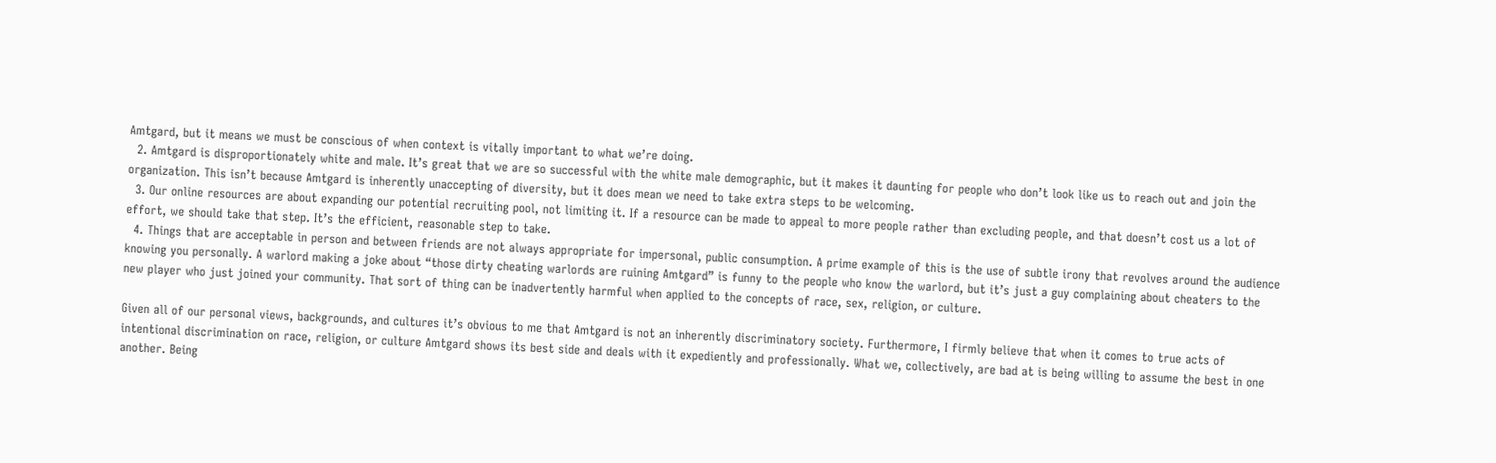Amtgard, but it means we must be conscious of when context is vitally important to what we’re doing.
  2. Amtgard is disproportionately white and male. It’s great that we are so successful with the white male demographic, but it makes it daunting for people who don’t look like us to reach out and join the organization. This isn’t because Amtgard is inherently unaccepting of diversity, but it does mean we need to take extra steps to be welcoming.
  3. Our online resources are about expanding our potential recruiting pool, not limiting it. If a resource can be made to appeal to more people rather than excluding people, and that doesn’t cost us a lot of effort, we should take that step. It’s the efficient, reasonable step to take.
  4. Things that are acceptable in person and between friends are not always appropriate for impersonal, public consumption. A prime example of this is the use of subtle irony that revolves around the audience knowing you personally. A warlord making a joke about “those dirty cheating warlords are ruining Amtgard” is funny to the people who know the warlord, but it’s just a guy complaining about cheaters to the new player who just joined your community. That sort of thing can be inadvertently harmful when applied to the concepts of race, sex, religion, or culture.

Given all of our personal views, backgrounds, and cultures it’s obvious to me that Amtgard is not an inherently discriminatory society. Furthermore, I firmly believe that when it comes to true acts of intentional discrimination on race, religion, or culture Amtgard shows its best side and deals with it expediently and professionally. What we, collectively, are bad at is being willing to assume the best in one another. Being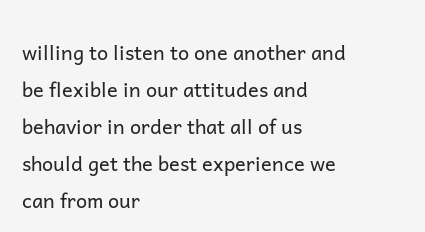willing to listen to one another and be flexible in our attitudes and behavior in order that all of us should get the best experience we can from our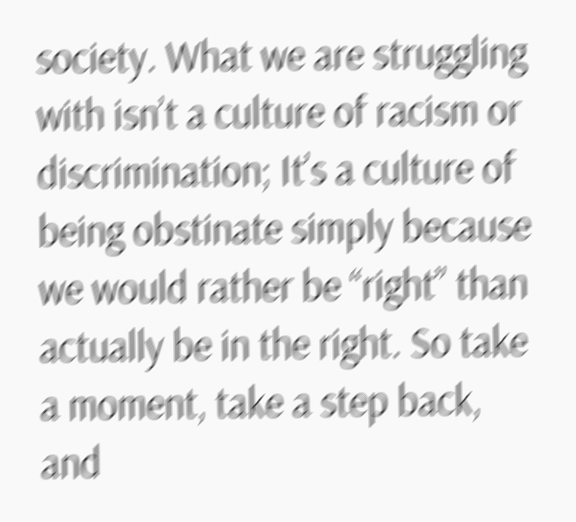society. What we are struggling with isn’t a culture of racism or discrimination; It’s a culture of being obstinate simply because we would rather be “right” than actually be in the right. So take a moment, take a step back, and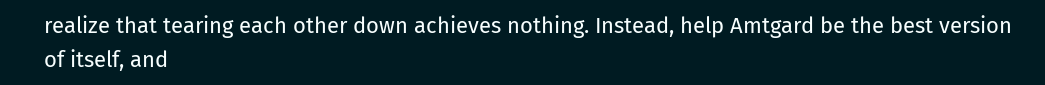realize that tearing each other down achieves nothing. Instead, help Amtgard be the best version of itself, and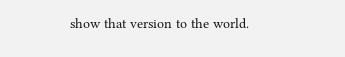show that version to the world.